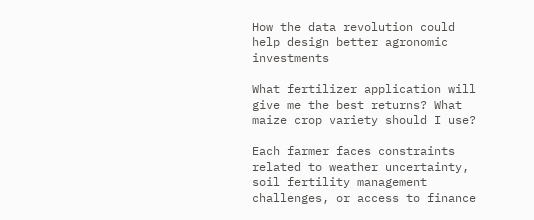How the data revolution could help design better agronomic investments

What fertilizer application will give me the best returns? What maize crop variety should I use?

Each farmer faces constraints related to weather uncertainty, soil fertility management challenges, or access to finance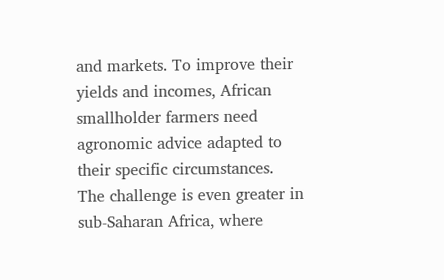and markets. To improve their yields and incomes, African smallholder farmers need agronomic advice adapted to their specific circumstances. The challenge is even greater in sub-Saharan Africa, where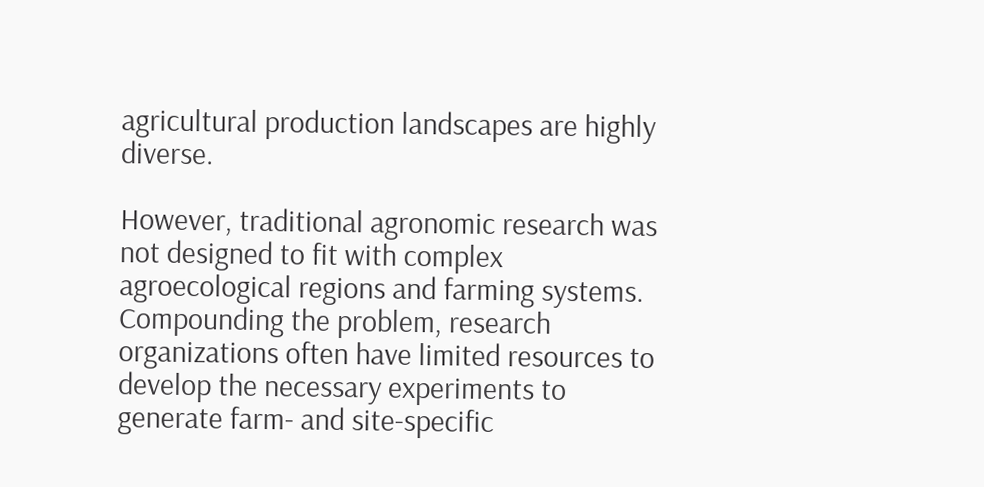agricultural production landscapes are highly diverse.

However, traditional agronomic research was not designed to fit with complex agroecological regions and farming systems. Compounding the problem, research organizations often have limited resources to develop the necessary experiments to generate farm- and site-specific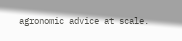agronomic advice at scale.